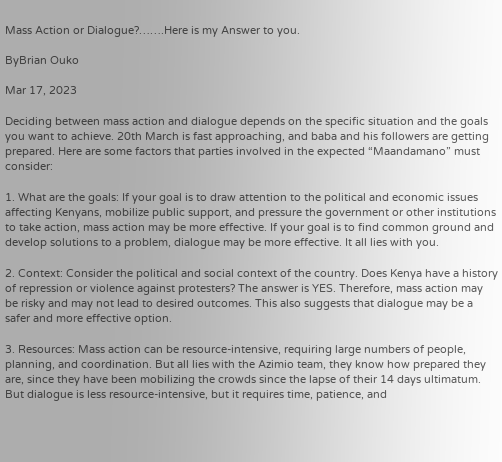Mass Action or Dialogue?…….Here is my Answer to you.

ByBrian Ouko

Mar 17, 2023

Deciding between mass action and dialogue depends on the specific situation and the goals you want to achieve. 20th March is fast approaching, and baba and his followers are getting prepared. Here are some factors that parties involved in the expected “Maandamano” must consider:

1. What are the goals: If your goal is to draw attention to the political and economic issues affecting Kenyans, mobilize public support, and pressure the government or other institutions to take action, mass action may be more effective. If your goal is to find common ground and develop solutions to a problem, dialogue may be more effective. It all lies with you.

2. Context: Consider the political and social context of the country. Does Kenya have a history of repression or violence against protesters? The answer is YES. Therefore, mass action may be risky and may not lead to desired outcomes. This also suggests that dialogue may be a safer and more effective option.

3. Resources: Mass action can be resource-intensive, requiring large numbers of people, planning, and coordination. But all lies with the Azimio team, they know how prepared they are, since they have been mobilizing the crowds since the lapse of their 14 days ultimatum. But dialogue is less resource-intensive, but it requires time, patience, and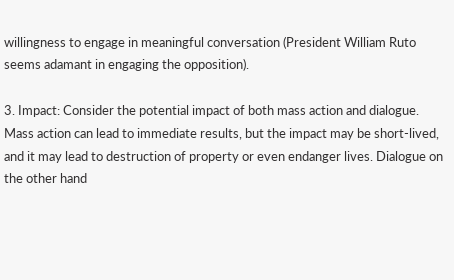willingness to engage in meaningful conversation (President William Ruto seems adamant in engaging the opposition).

3. Impact: Consider the potential impact of both mass action and dialogue. Mass action can lead to immediate results, but the impact may be short-lived, and it may lead to destruction of property or even endanger lives. Dialogue on the other hand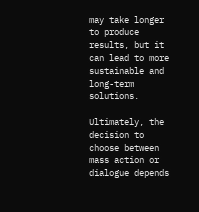may take longer to produce results, but it can lead to more sustainable and long-term solutions.

Ultimately, the decision to choose between mass action or dialogue depends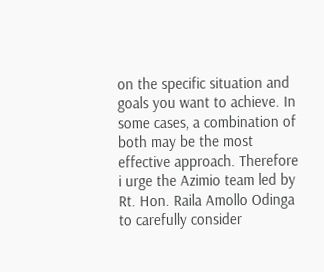on the specific situation and goals you want to achieve. In some cases, a combination of both may be the most effective approach. Therefore i urge the Azimio team led by Rt. Hon. Raila Amollo Odinga to carefully consider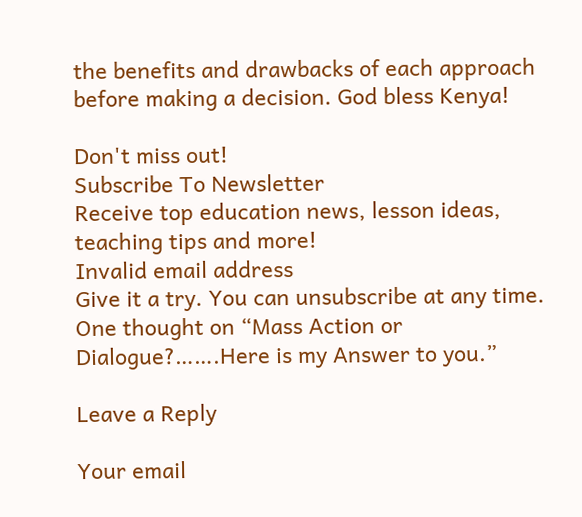the benefits and drawbacks of each approach before making a decision. God bless Kenya!

Don't miss out!
Subscribe To Newsletter
Receive top education news, lesson ideas, teaching tips and more!
Invalid email address
Give it a try. You can unsubscribe at any time.
One thought on “Mass Action or Dialogue?…….Here is my Answer to you.”

Leave a Reply

Your email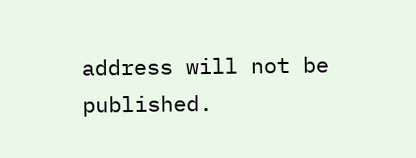address will not be published.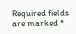Required fields are marked *